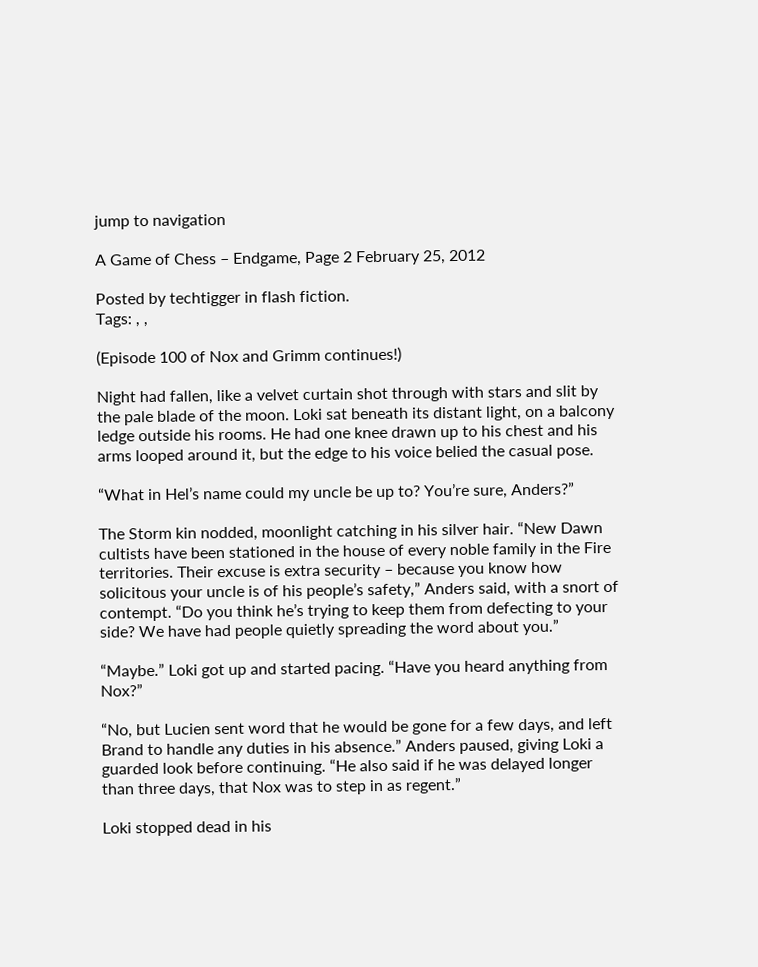jump to navigation

A Game of Chess – Endgame, Page 2 February 25, 2012

Posted by techtigger in flash fiction.
Tags: , ,

(Episode 100 of Nox and Grimm continues!)

Night had fallen, like a velvet curtain shot through with stars and slit by the pale blade of the moon. Loki sat beneath its distant light, on a balcony ledge outside his rooms. He had one knee drawn up to his chest and his arms looped around it, but the edge to his voice belied the casual pose.

“What in Hel’s name could my uncle be up to? You’re sure, Anders?”

The Storm kin nodded, moonlight catching in his silver hair. “New Dawn cultists have been stationed in the house of every noble family in the Fire territories. Their excuse is extra security – because you know how solicitous your uncle is of his people’s safety,” Anders said, with a snort of contempt. “Do you think he’s trying to keep them from defecting to your side? We have had people quietly spreading the word about you.”

“Maybe.” Loki got up and started pacing. “Have you heard anything from Nox?”

“No, but Lucien sent word that he would be gone for a few days, and left Brand to handle any duties in his absence.” Anders paused, giving Loki a guarded look before continuing. “He also said if he was delayed longer than three days, that Nox was to step in as regent.”

Loki stopped dead in his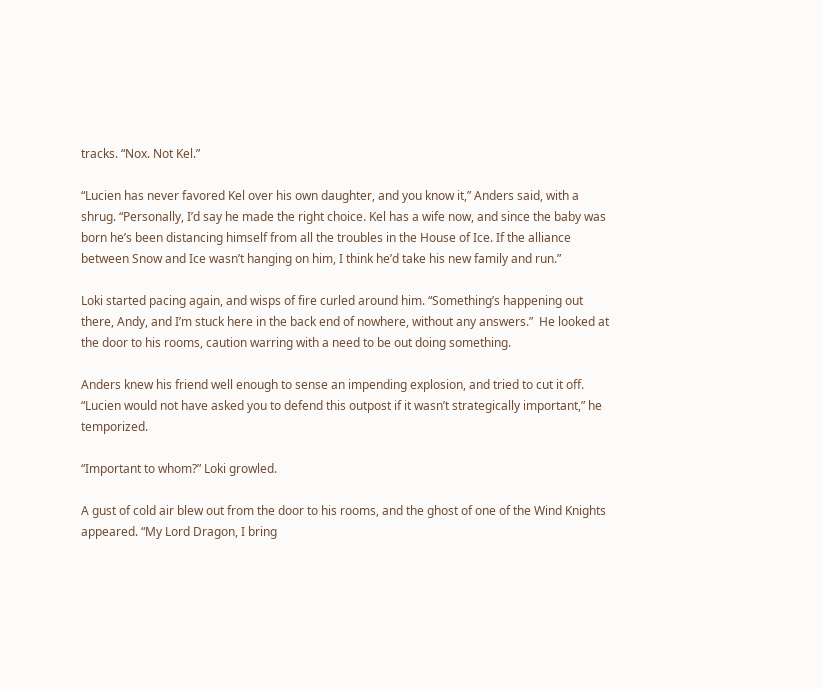tracks. “Nox. Not Kel.”

“Lucien has never favored Kel over his own daughter, and you know it,” Anders said, with a shrug. “Personally, I’d say he made the right choice. Kel has a wife now, and since the baby was born he’s been distancing himself from all the troubles in the House of Ice. If the alliance between Snow and Ice wasn’t hanging on him, I think he’d take his new family and run.”

Loki started pacing again, and wisps of fire curled around him. “Something’s happening out there, Andy, and I’m stuck here in the back end of nowhere, without any answers.”  He looked at the door to his rooms, caution warring with a need to be out doing something.

Anders knew his friend well enough to sense an impending explosion, and tried to cut it off. “Lucien would not have asked you to defend this outpost if it wasn’t strategically important,” he temporized.

“Important to whom?” Loki growled.

A gust of cold air blew out from the door to his rooms, and the ghost of one of the Wind Knights appeared. “My Lord Dragon, I bring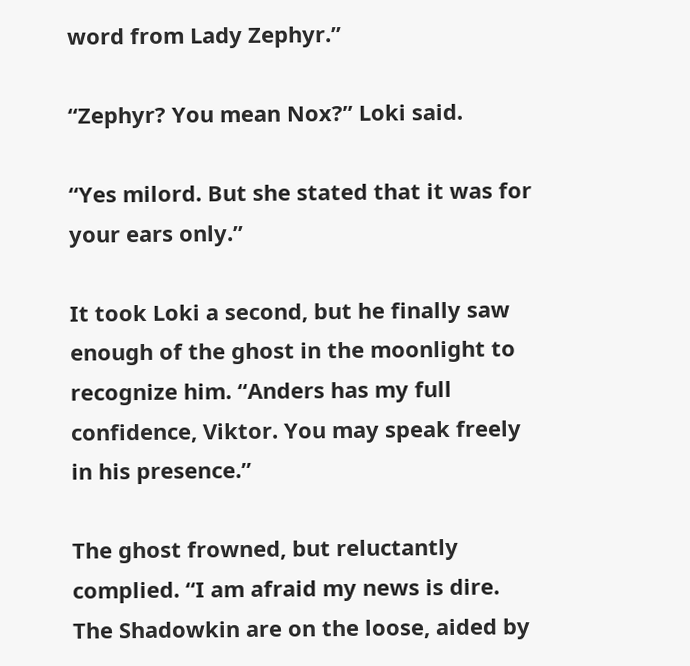word from Lady Zephyr.”

“Zephyr? You mean Nox?” Loki said.

“Yes milord. But she stated that it was for your ears only.”

It took Loki a second, but he finally saw enough of the ghost in the moonlight to recognize him. “Anders has my full confidence, Viktor. You may speak freely in his presence.”

The ghost frowned, but reluctantly complied. “I am afraid my news is dire. The Shadowkin are on the loose, aided by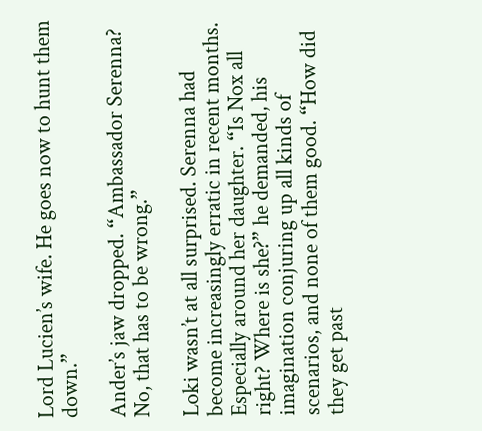Lord Lucien’s wife. He goes now to hunt them down.”

Ander’s jaw dropped. “Ambassador Serenna? No, that has to be wrong.”

Loki wasn’t at all surprised. Serenna had become increasingly erratic in recent months. Especially around her daughter. “Is Nox all right? Where is she?” he demanded, his imagination conjuring up all kinds of scenarios, and none of them good. “How did they get past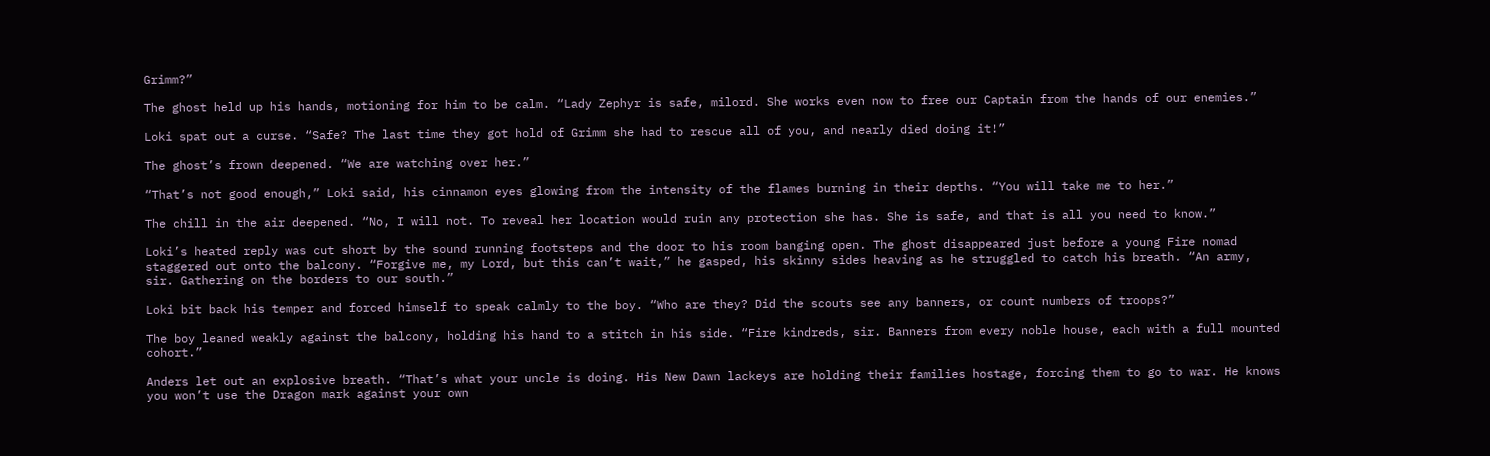Grimm?”

The ghost held up his hands, motioning for him to be calm. “Lady Zephyr is safe, milord. She works even now to free our Captain from the hands of our enemies.”

Loki spat out a curse. “Safe? The last time they got hold of Grimm she had to rescue all of you, and nearly died doing it!”

The ghost’s frown deepened. “We are watching over her.”

“That’s not good enough,” Loki said, his cinnamon eyes glowing from the intensity of the flames burning in their depths. “You will take me to her.”

The chill in the air deepened. “No, I will not. To reveal her location would ruin any protection she has. She is safe, and that is all you need to know.”

Loki’s heated reply was cut short by the sound running footsteps and the door to his room banging open. The ghost disappeared just before a young Fire nomad staggered out onto the balcony. “Forgive me, my Lord, but this can’t wait,” he gasped, his skinny sides heaving as he struggled to catch his breath. “An army, sir. Gathering on the borders to our south.”

Loki bit back his temper and forced himself to speak calmly to the boy. “Who are they? Did the scouts see any banners, or count numbers of troops?”

The boy leaned weakly against the balcony, holding his hand to a stitch in his side. “Fire kindreds, sir. Banners from every noble house, each with a full mounted cohort.”

Anders let out an explosive breath. “That’s what your uncle is doing. His New Dawn lackeys are holding their families hostage, forcing them to go to war. He knows you won’t use the Dragon mark against your own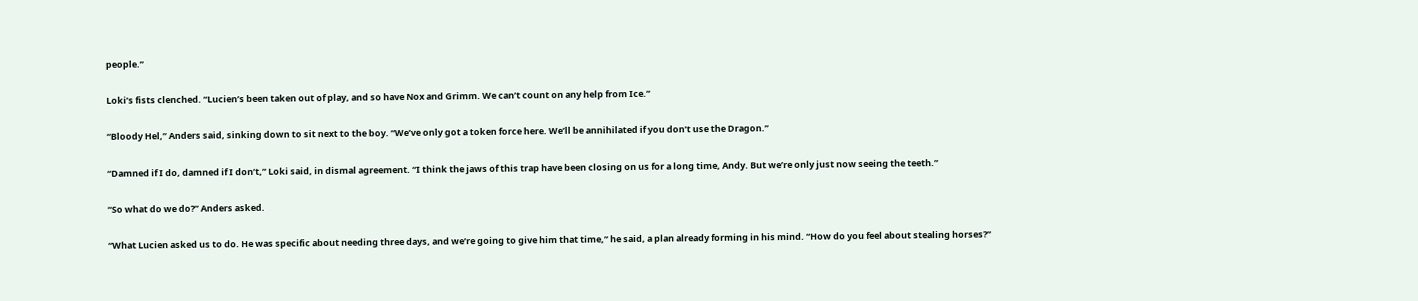people.”

Loki’s fists clenched. “Lucien’s been taken out of play, and so have Nox and Grimm. We can’t count on any help from Ice.”

“Bloody Hel,” Anders said, sinking down to sit next to the boy. “We’ve only got a token force here. We’ll be annihilated if you don’t use the Dragon.”

“Damned if I do, damned if I don’t,” Loki said, in dismal agreement. “I think the jaws of this trap have been closing on us for a long time, Andy. But we’re only just now seeing the teeth.”

“So what do we do?” Anders asked.

“What Lucien asked us to do. He was specific about needing three days, and we’re going to give him that time,” he said, a plan already forming in his mind. “How do you feel about stealing horses?”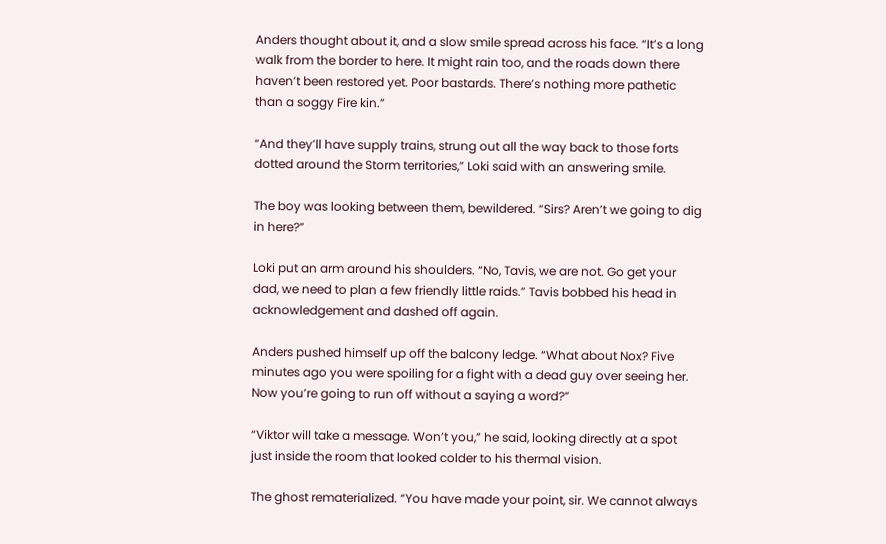Anders thought about it, and a slow smile spread across his face. “It’s a long walk from the border to here. It might rain too, and the roads down there haven’t been restored yet. Poor bastards. There’s nothing more pathetic than a soggy Fire kin.”

“And they’ll have supply trains, strung out all the way back to those forts dotted around the Storm territories,” Loki said with an answering smile.

The boy was looking between them, bewildered. “Sirs? Aren’t we going to dig in here?”

Loki put an arm around his shoulders. “No, Tavis, we are not. Go get your dad, we need to plan a few friendly little raids.” Tavis bobbed his head in acknowledgement and dashed off again.

Anders pushed himself up off the balcony ledge. “What about Nox? Five minutes ago you were spoiling for a fight with a dead guy over seeing her. Now you’re going to run off without a saying a word?”

“Viktor will take a message. Won’t you,” he said, looking directly at a spot just inside the room that looked colder to his thermal vision.

The ghost rematerialized. “You have made your point, sir. We cannot always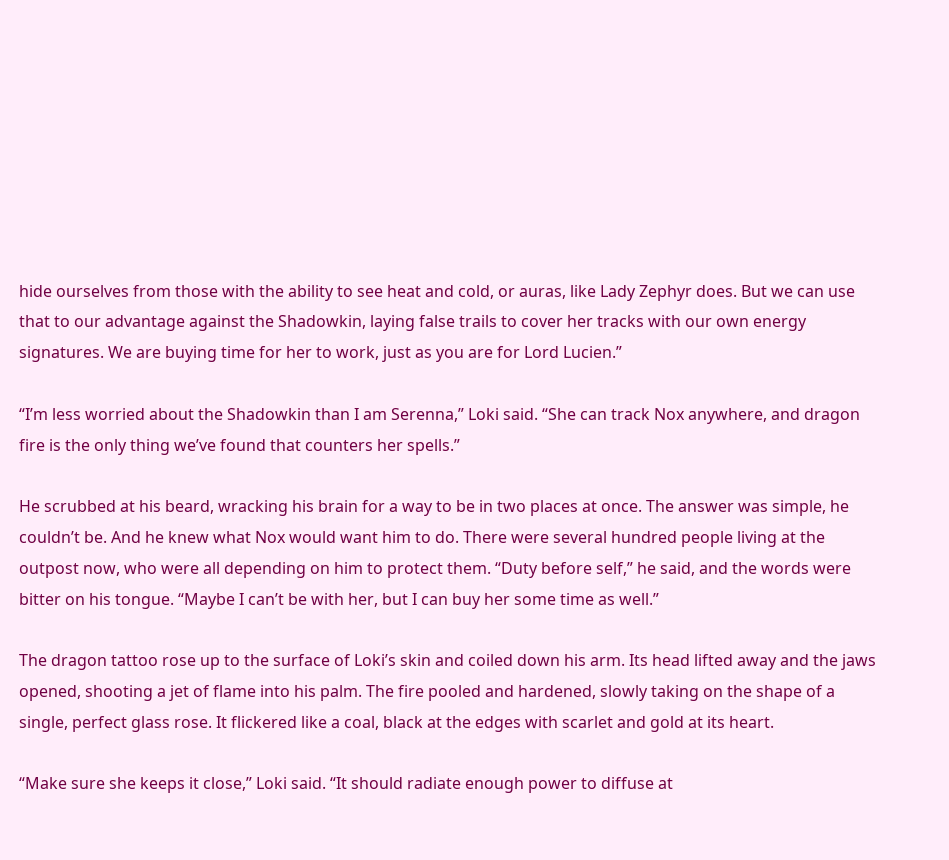hide ourselves from those with the ability to see heat and cold, or auras, like Lady Zephyr does. But we can use that to our advantage against the Shadowkin, laying false trails to cover her tracks with our own energy signatures. We are buying time for her to work, just as you are for Lord Lucien.”

“I’m less worried about the Shadowkin than I am Serenna,” Loki said. “She can track Nox anywhere, and dragon fire is the only thing we’ve found that counters her spells.”

He scrubbed at his beard, wracking his brain for a way to be in two places at once. The answer was simple, he couldn’t be. And he knew what Nox would want him to do. There were several hundred people living at the outpost now, who were all depending on him to protect them. “Duty before self,” he said, and the words were bitter on his tongue. “Maybe I can’t be with her, but I can buy her some time as well.”

The dragon tattoo rose up to the surface of Loki’s skin and coiled down his arm. Its head lifted away and the jaws opened, shooting a jet of flame into his palm. The fire pooled and hardened, slowly taking on the shape of a single, perfect glass rose. It flickered like a coal, black at the edges with scarlet and gold at its heart.

“Make sure she keeps it close,” Loki said. “It should radiate enough power to diffuse at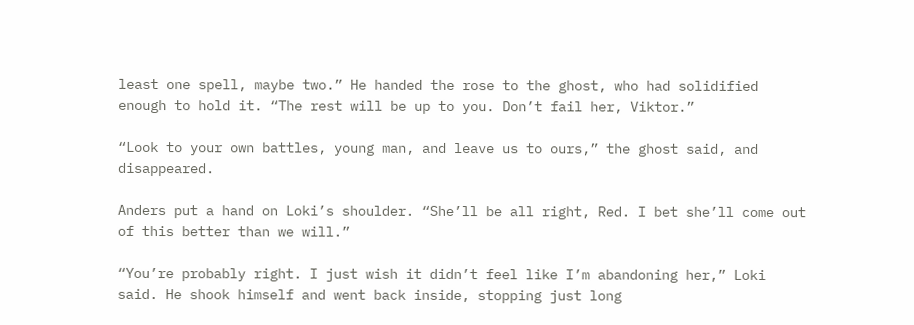least one spell, maybe two.” He handed the rose to the ghost, who had solidified enough to hold it. “The rest will be up to you. Don’t fail her, Viktor.”

“Look to your own battles, young man, and leave us to ours,” the ghost said, and disappeared.

Anders put a hand on Loki’s shoulder. “She’ll be all right, Red. I bet she’ll come out of this better than we will.”

“You’re probably right. I just wish it didn’t feel like I’m abandoning her,” Loki said. He shook himself and went back inside, stopping just long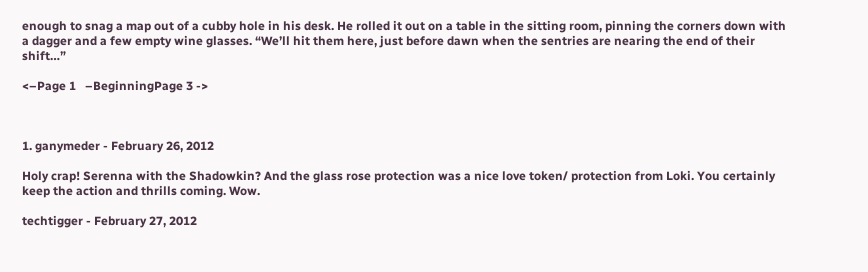enough to snag a map out of a cubby hole in his desk. He rolled it out on a table in the sitting room, pinning the corners down with a dagger and a few empty wine glasses. “We’ll hit them here, just before dawn when the sentries are nearing the end of their shift…”

<–Page 1   –BeginningPage 3 ->



1. ganymeder - February 26, 2012

Holy crap! Serenna with the Shadowkin? And the glass rose protection was a nice love token/ protection from Loki. You certainly keep the action and thrills coming. Wow.

techtigger - February 27, 2012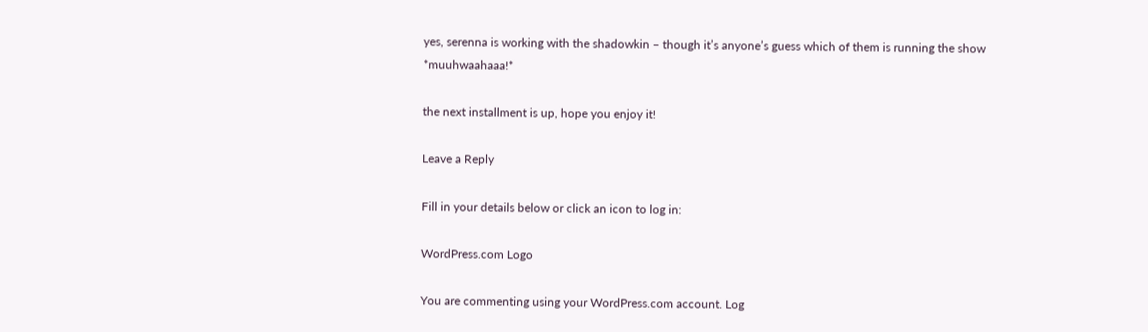yes, serenna is working with the shadowkin – though it’s anyone’s guess which of them is running the show *muuhwaahaaa!*

the next installment is up, hope you enjoy it!

Leave a Reply

Fill in your details below or click an icon to log in:

WordPress.com Logo

You are commenting using your WordPress.com account. Log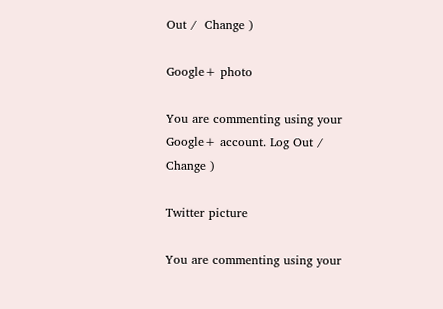Out /  Change )

Google+ photo

You are commenting using your Google+ account. Log Out /  Change )

Twitter picture

You are commenting using your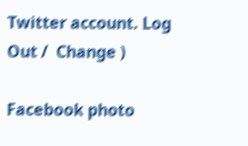Twitter account. Log Out /  Change )

Facebook photo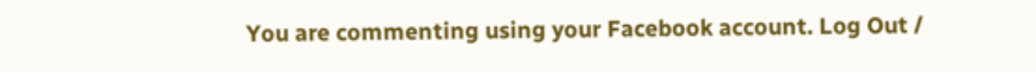You are commenting using your Facebook account. Log Out /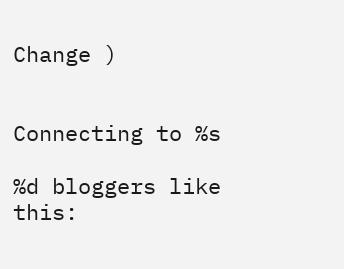Change )


Connecting to %s

%d bloggers like this: